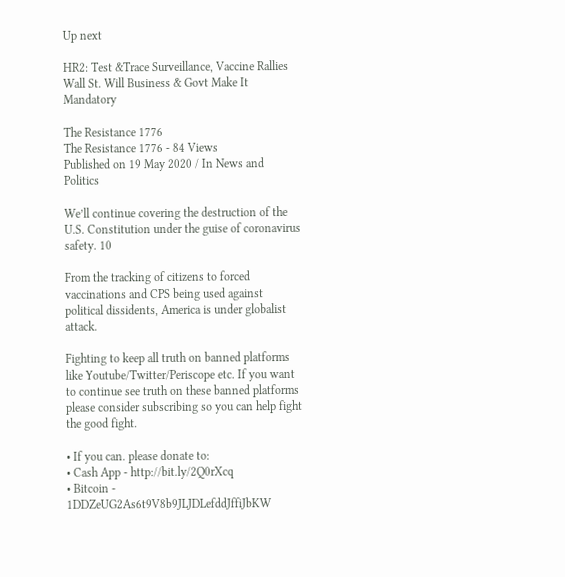Up next

HR2: Test &Trace Surveillance, Vaccine Rallies Wall St. Will Business & Govt Make It Mandatory

The Resistance 1776
The Resistance 1776 - 84 Views
Published on 19 May 2020 / In News and Politics

We’ll continue covering the destruction of the U.S. Constitution under the guise of coronavirus safety. 10

From the tracking of citizens to forced vaccinations and CPS being used against political dissidents, America is under globalist attack.

Fighting to keep all truth on banned platforms like Youtube/Twitter/Periscope etc. If you want to continue see truth on these banned platforms please consider subscribing so you can help fight the good fight.

• If you can. please donate to:
• Cash App - http://bit.ly/2Q0rXcq
• Bitcoin - 1DDZeUG2As6t9V8b9JLJDLefddJffiJbKW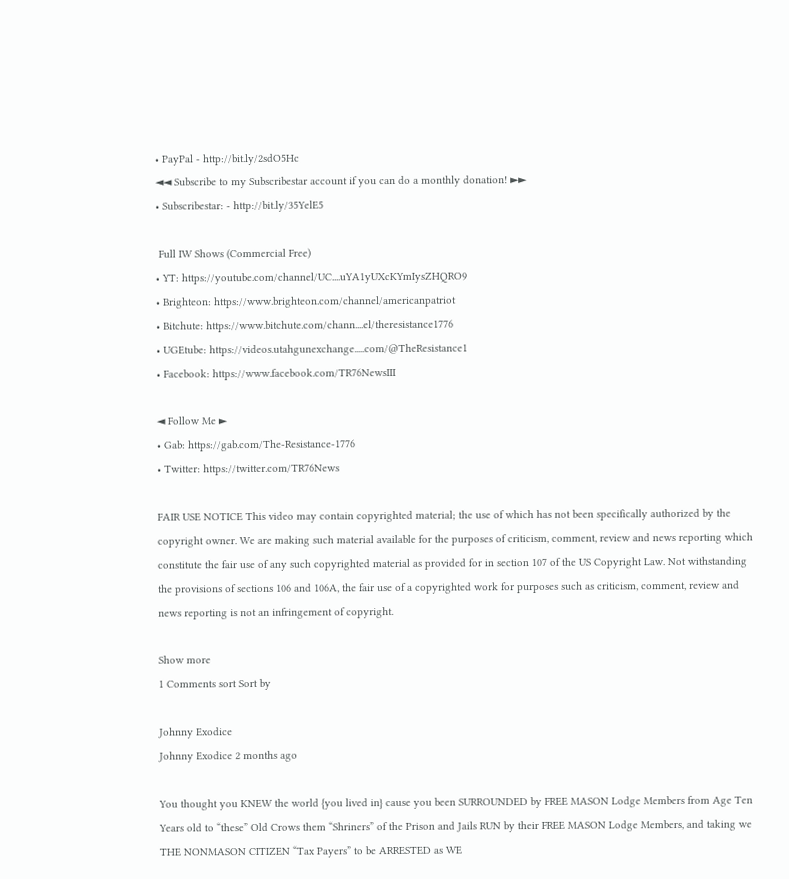• PayPal - http://bit.ly/2sdO5Hc
◄◄ Subscribe to my Subscribestar account if you can do a monthly donation! ►►
• Subscribestar: - http://bit.ly/35YelE5

 Full IW Shows (Commercial Free)
• YT: https://youtube.com/channel/UC....uYA1yUXcKYmIysZHQRO9
• Brighteon: https://www.brighteon.com/channel/americanpatriot
• Bitchute: https://www.bitchute.com/chann....el/theresistance1776
• UGEtube: https://videos.utahgunexchange.....com/@TheResistance1
• Facebook: https://www.facebook.com/TR76NewsIII

◄ Follow Me ►
• Gab: https://gab.com/The-Resistance-1776
• Twitter: https://twitter.com/TR76News

FAIR USE NOTICE This video may contain copyrighted material; the use of which has not been specifically authorized by the copyright owner. We are making such material available for the purposes of criticism, comment, review and news reporting which constitute the fair use of any such copyrighted material as provided for in section 107 of the US Copyright Law. Not withstanding the provisions of sections 106 and 106A, the fair use of a copyrighted work for purposes such as criticism, comment, review and news reporting is not an infringement of copyright.

Show more
1 Comments sort Sort by

Johnny Exodice
Johnny Exodice 2 months ago

You thought you KNEW the world {you lived in} cause you been SURROUNDED by FREE MASON Lodge Members from Age Ten Years old to “these” Old Crows them “Shriners” of the Prison and Jails RUN by their FREE MASON Lodge Members, and taking we THE NONMASON CITIZEN “Tax Payers” to be ARRESTED as WE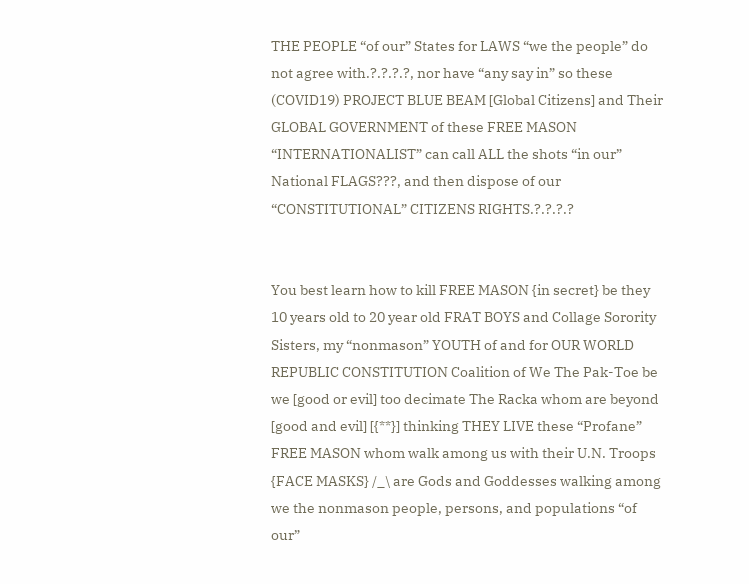THE PEOPLE “of our” States for LAWS “we the people” do not agree with.?.?.?.?, nor have “any say in” so these (COVID19) PROJECT BLUE BEAM [Global Citizens] and Their GLOBAL GOVERNMENT of these FREE MASON “INTERNATIONALIST” can call ALL the shots “in our” National FLAGS???, and then dispose of our “CONSTITUTIONAL” CITIZENS RIGHTS.?.?.?.?


You best learn how to kill FREE MASON {in secret} be they 10 years old to 20 year old FRAT BOYS and Collage Sorority Sisters, my “nonmason” YOUTH of and for OUR WORLD REPUBLIC CONSTITUTION Coalition of We The Pak-Toe be we [good or evil] too decimate The Racka whom are beyond [good and evil] [{**}] thinking THEY LIVE these “Profane” FREE MASON whom walk among us with their U.N. Troops {FACE MASKS} /_\ are Gods and Goddesses walking among we the nonmason people, persons, and populations “of our”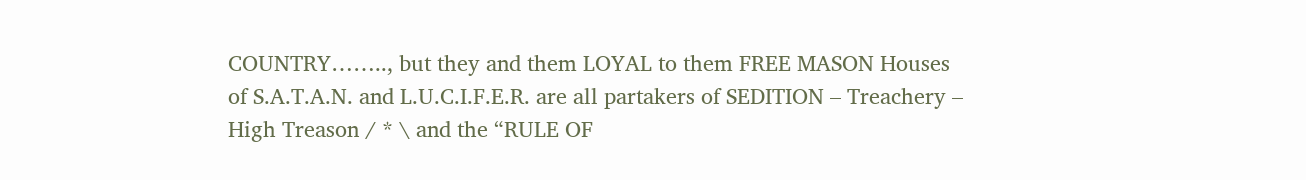COUNTRY…….., but they and them LOYAL to them FREE MASON Houses of S.A.T.A.N. and L.U.C.I.F.E.R. are all partakers of SEDITION – Treachery – High Treason / * \ and the “RULE OF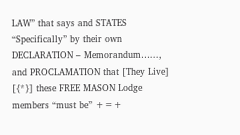LAW” that says and STATES “Specifically” by their own DECLARATION – Memorandum…..., and PROCLAMATION that [They Live] [{*}] these FREE MASON Lodge members “must be” +=+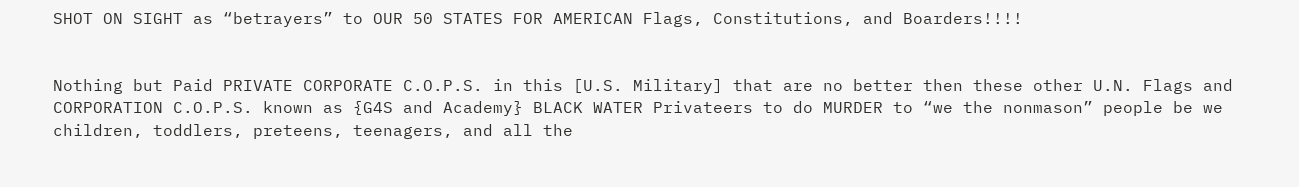SHOT ON SIGHT as “betrayers” to OUR 50 STATES FOR AMERICAN Flags, Constitutions, and Boarders!!!!


Nothing but Paid PRIVATE CORPORATE C.O.P.S. in this [U.S. Military] that are no better then these other U.N. Flags and CORPORATION C.O.P.S. known as {G4S and Academy} BLACK WATER Privateers to do MURDER to “we the nonmason” people be we children, toddlers, preteens, teenagers, and all the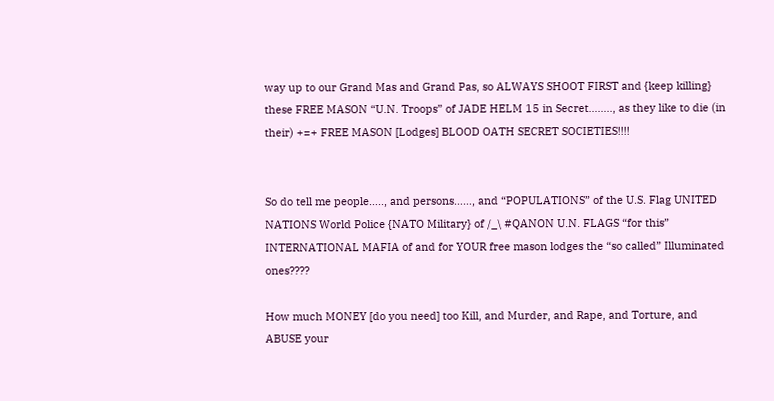way up to our Grand Mas and Grand Pas, so ALWAYS SHOOT FIRST and {keep killing} these FREE MASON “U.N. Troops” of JADE HELM 15 in Secret…….., as they like to die (in their) +=+ FREE MASON [Lodges] BLOOD OATH SECRET SOCIETIES!!!!


So do tell me people….., and persons……, and “POPULATIONS” of the U.S. Flag UNITED NATIONS World Police {NATO Military} of /_\ #QANON U.N. FLAGS “for this” INTERNATIONAL MAFIA of and for YOUR free mason lodges the “so called” Illuminated ones????

How much MONEY [do you need] too Kill, and Murder, and Rape, and Torture, and ABUSE your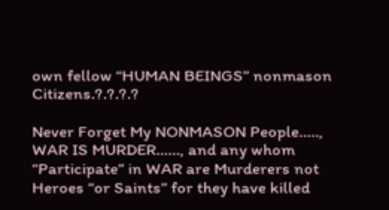own fellow “HUMAN BEINGS” nonmason Citizens.?.?.?.?

Never Forget My NONMASON People….., WAR IS MURDER…..., and any whom “Participate” in WAR are Murderers not Heroes “or Saints” for they have killed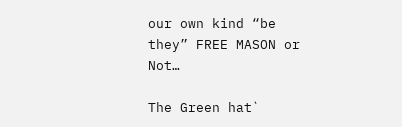our own kind “be they” FREE MASON or Not…

The Green hat`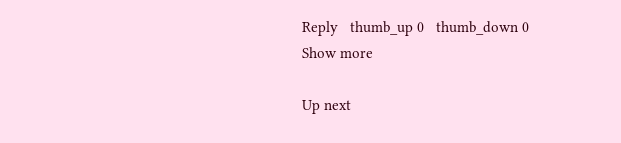Reply   thumb_up 0   thumb_down 0
Show more

Up next